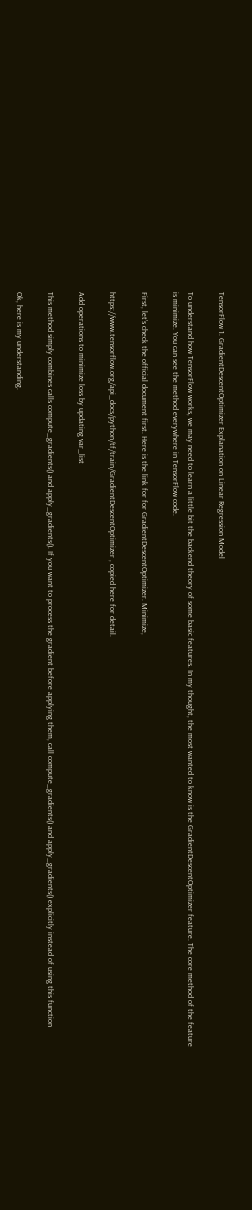TensorFlow 1. GradientDescentOptimizer Explanation on Linear Regression Model

To understand how TensorFlow works, we may need to learn a little bit the backend theory of some basic features. In my thought, the most wanted to know is the GradientDescentOptimizer feature. The core method of the feature is minimize. You can see the method everywhere in TensorFlow code.

First, let’s check the official document first. Here is the link for for GradientDescentOptimizer. Minimize,

https://www.tensorflow.org/api_docs/python/tf/train/GradientDescentOptimizer , copied here for detail.

Add operations to minimize loss by updating var_list

This method simply combines calls compute_gradients() and apply_gradients(). If you want to process the gradient before applying them, call compute_gradients() and apply_gradients() explicitly instead of using this function

Ok, here is my understanding.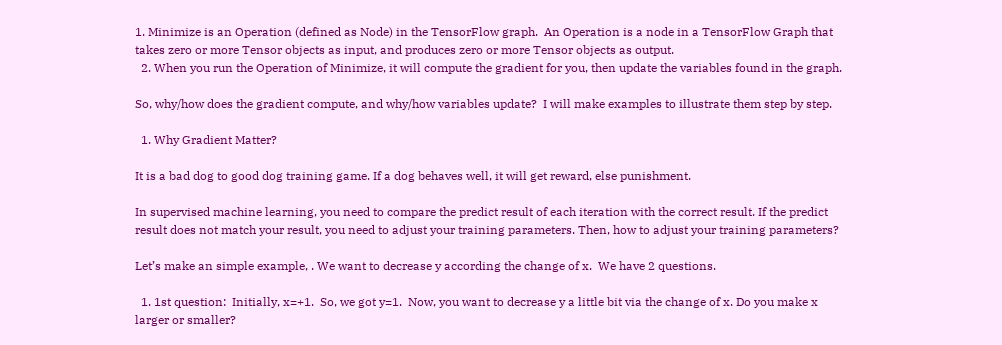1. Minimize is an Operation (defined as Node) in the TensorFlow graph.  An Operation is a node in a TensorFlow Graph that takes zero or more Tensor objects as input, and produces zero or more Tensor objects as output.
  2. When you run the Operation of Minimize, it will compute the gradient for you, then update the variables found in the graph.

So, why/how does the gradient compute, and why/how variables update?  I will make examples to illustrate them step by step.

  1. Why Gradient Matter?

It is a bad dog to good dog training game. If a dog behaves well, it will get reward, else punishment.

In supervised machine learning, you need to compare the predict result of each iteration with the correct result. If the predict result does not match your result, you need to adjust your training parameters. Then, how to adjust your training parameters?

Let’s make an simple example, . We want to decrease y according the change of x.  We have 2 questions.

  1. 1st question:  Initially, x=+1.  So, we got y=1.  Now, you want to decrease y a little bit via the change of x. Do you make x larger or smaller?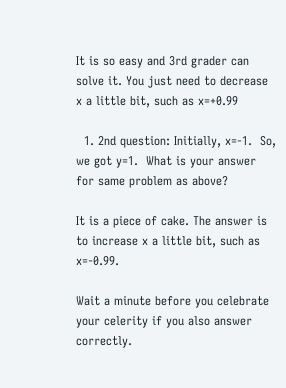It is so easy and 3rd grader can solve it. You just need to decrease x a little bit, such as x=+0.99

  1. 2nd question: Initially, x=-1.  So, we got y=1.  What is your answer for same problem as above?

It is a piece of cake. The answer is to increase x a little bit, such as x=-0.99.

Wait a minute before you celebrate your celerity if you also answer correctly.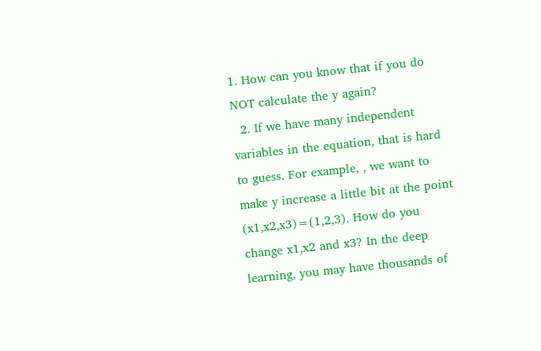1. How can you know that if you do NOT calculate the y again?
  2. If we have many independent variables in the equation, that is hard to guess. For example, , we want to make y increase a little bit at the point (x1,x2,x3)=(1,2,3). How do you change x1,x2 and x3? In the deep learning, you may have thousands of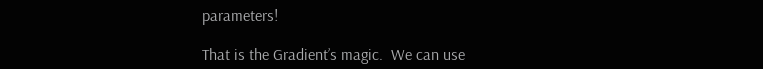parameters!

That is the Gradient’s magic.  We can use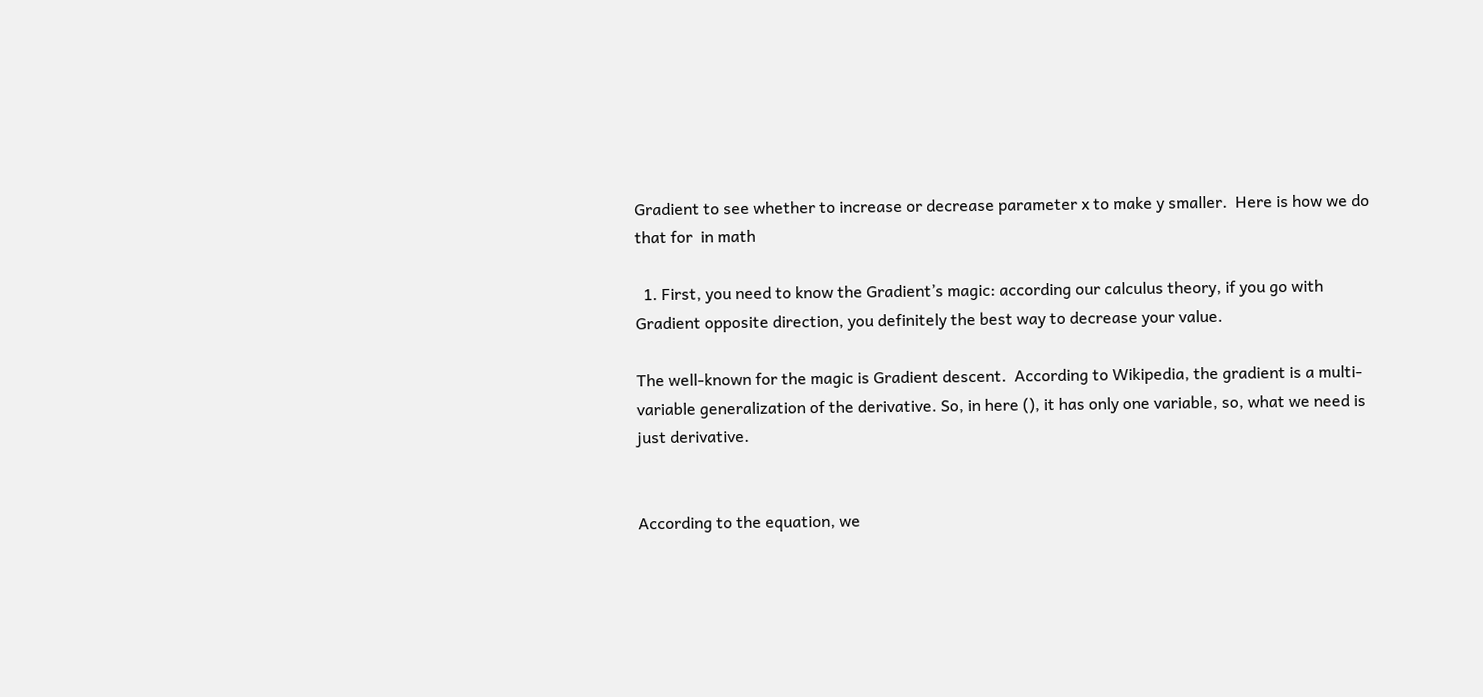Gradient to see whether to increase or decrease parameter x to make y smaller.  Here is how we do that for  in math

  1. First, you need to know the Gradient’s magic: according our calculus theory, if you go with Gradient opposite direction, you definitely the best way to decrease your value.

The well-known for the magic is Gradient descent.  According to Wikipedia, the gradient is a multi-variable generalization of the derivative. So, in here (), it has only one variable, so, what we need is just derivative.


According to the equation, we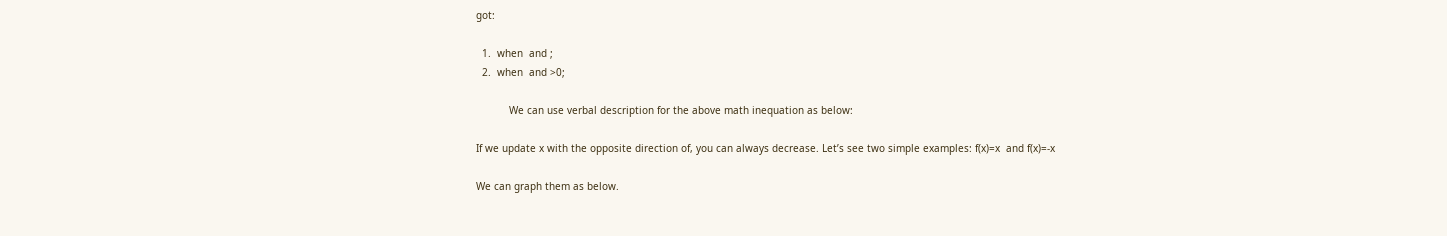got:

  1.  when  and ;
  2.  when  and >0;

           We can use verbal description for the above math inequation as below:

If we update x with the opposite direction of, you can always decrease. Let’s see two simple examples: f(x)=x  and f(x)=-x

We can graph them as below.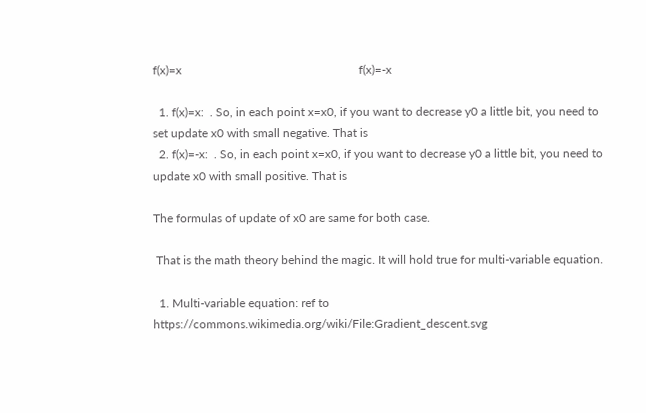f(x)=x                                                           f(x)=-x

  1. f(x)=x:  . So, in each point x=x0, if you want to decrease y0 a little bit, you need to set update x0 with small negative. That is
  2. f(x)=-x:  . So, in each point x=x0, if you want to decrease y0 a little bit, you need to update x0 with small positive. That is

The formulas of update of x0 are same for both case.

 That is the math theory behind the magic. It will hold true for multi-variable equation.

  1. Multi-variable equation: ref to https://commons.wikimedia.org/wiki/File:Gradient_descent.svg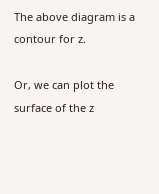The above diagram is a contour for z.

Or, we can plot the surface of the z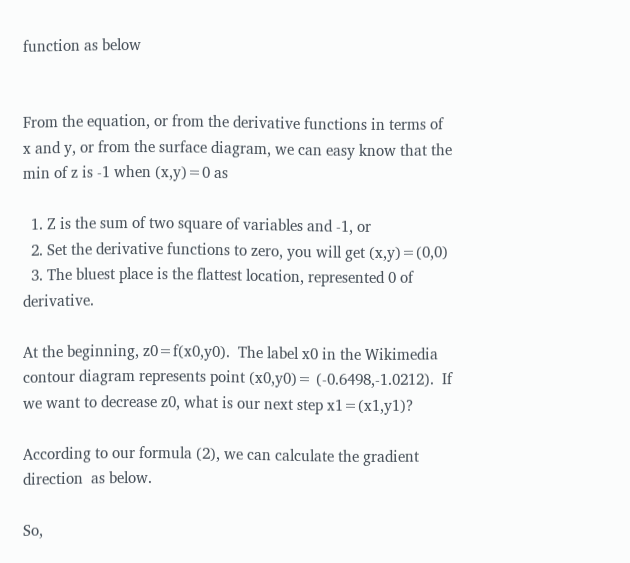function as below


From the equation, or from the derivative functions in terms of x and y, or from the surface diagram, we can easy know that the min of z is -1 when (x,y)=0 as

  1. Z is the sum of two square of variables and -1, or
  2. Set the derivative functions to zero, you will get (x,y)=(0,0)
  3. The bluest place is the flattest location, represented 0 of derivative.

At the beginning, z0=f(x0,y0).  The label x0 in the Wikimedia contour diagram represents point (x0,y0)= (-0.6498,-1.0212).  If we want to decrease z0, what is our next step x1=(x1,y1)?

According to our formula (2), we can calculate the gradient direction  as below.

So,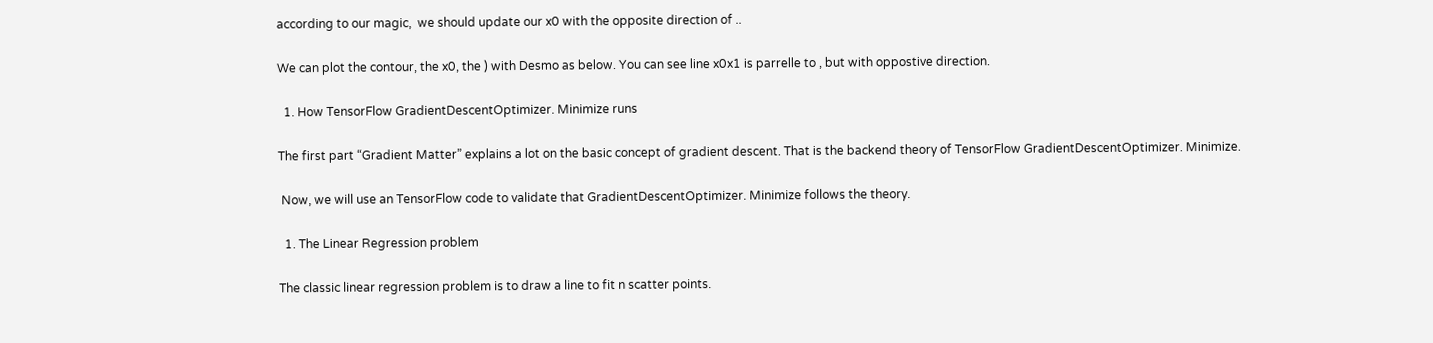according to our magic,  we should update our x0 with the opposite direction of ..

We can plot the contour, the x0, the ) with Desmo as below. You can see line x0x1 is parrelle to , but with oppostive direction.

  1. How TensorFlow GradientDescentOptimizer. Minimize runs

The first part “Gradient Matter” explains a lot on the basic concept of gradient descent. That is the backend theory of TensorFlow GradientDescentOptimizer. Minimize.

 Now, we will use an TensorFlow code to validate that GradientDescentOptimizer. Minimize follows the theory.

  1. The Linear Regression problem

The classic linear regression problem is to draw a line to fit n scatter points.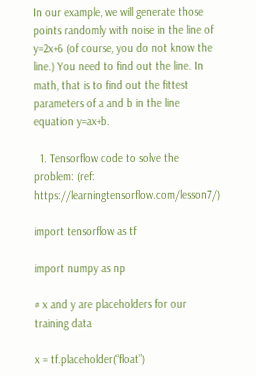In our example, we will generate those points randomly with noise in the line of y=2x+6 (of course, you do not know the line.) You need to find out the line. In math, that is to find out the fittest parameters of a and b in the line equation y=ax+b.

  1. Tensorflow code to solve the problem: (ref: https://learningtensorflow.com/lesson7/)

import tensorflow as tf

import numpy as np

# x and y are placeholders for our training data

x = tf.placeholder(“float”)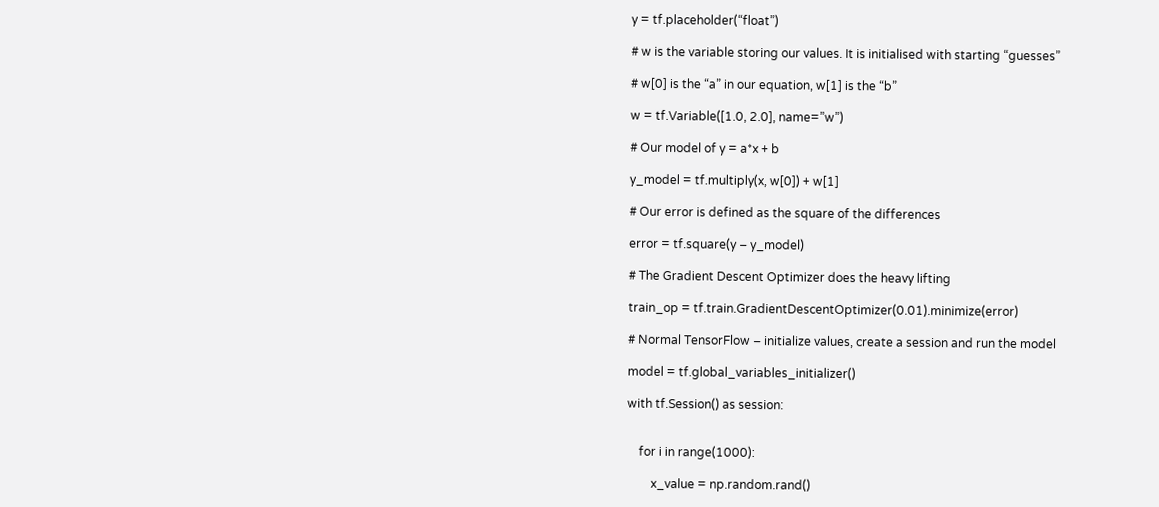y = tf.placeholder(“float”)

# w is the variable storing our values. It is initialised with starting “guesses”

# w[0] is the “a” in our equation, w[1] is the “b”

w = tf.Variable([1.0, 2.0], name=”w”)

# Our model of y = a*x + b

y_model = tf.multiply(x, w[0]) + w[1]

# Our error is defined as the square of the differences

error = tf.square(y – y_model)

# The Gradient Descent Optimizer does the heavy lifting

train_op = tf.train.GradientDescentOptimizer(0.01).minimize(error)

# Normal TensorFlow – initialize values, create a session and run the model

model = tf.global_variables_initializer()

with tf.Session() as session:


    for i in range(1000):

        x_value = np.random.rand()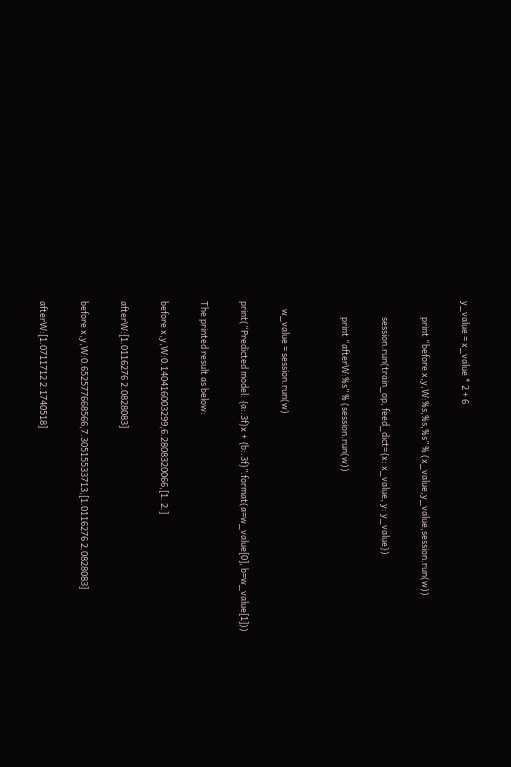y_value = x_value * 2 + 6

        print “before x,y,W:%s,%s,%s” % (x_value,y_value,session.run(w))

        session.run(train_op, feed_dict={x: x_value, y: y_value})

        print “afterW:%s” % (session.run(w))


    w_value = session.run(w)

print(“Predicted model: {a:.3f}x + {b:.3f}”.format(a=w_value[0], b=w_value[1]))

The printed result as below:

before x,y,W:0.140416003299,6.2808320066,[1. 2.]

afterW:[1.0116276 2.0828083]

before x,y,W:0.652577668566,7.30515533713,[1.0116276 2.0828083]

afterW:[1.0711712 2.1740518]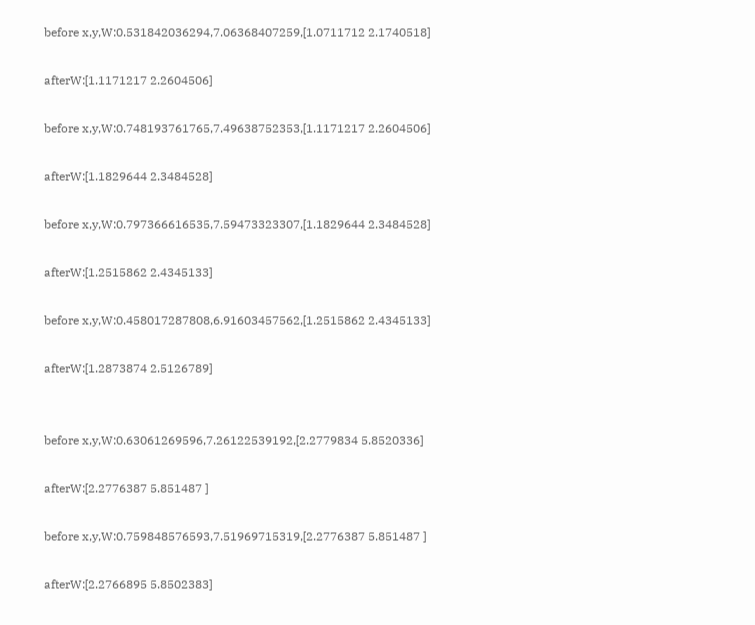before x,y,W:0.531842036294,7.06368407259,[1.0711712 2.1740518]

afterW:[1.1171217 2.2604506]

before x,y,W:0.748193761765,7.49638752353,[1.1171217 2.2604506]

afterW:[1.1829644 2.3484528]

before x,y,W:0.797366616535,7.59473323307,[1.1829644 2.3484528]

afterW:[1.2515862 2.4345133]

before x,y,W:0.458017287808,6.91603457562,[1.2515862 2.4345133]

afterW:[1.2873874 2.5126789]


before x,y,W:0.63061269596,7.26122539192,[2.2779834 5.8520336]

afterW:[2.2776387 5.851487 ]

before x,y,W:0.759848576593,7.51969715319,[2.2776387 5.851487 ]

afterW:[2.2766895 5.8502383]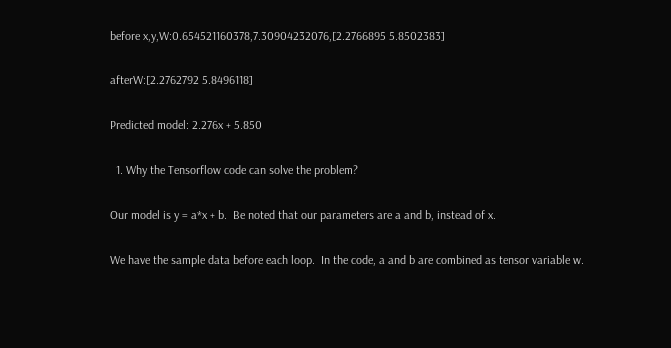before x,y,W:0.654521160378,7.30904232076,[2.2766895 5.8502383]

afterW:[2.2762792 5.8496118]

Predicted model: 2.276x + 5.850

  1. Why the Tensorflow code can solve the problem?

Our model is y = a*x + b.  Be noted that our parameters are a and b, instead of x.

We have the sample data before each loop.  In the code, a and b are combined as tensor variable w.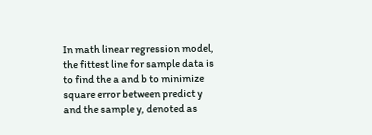In math linear regression model, the fittest line for sample data is to find the a and b to minimize square error between predict y and the sample y, denoted as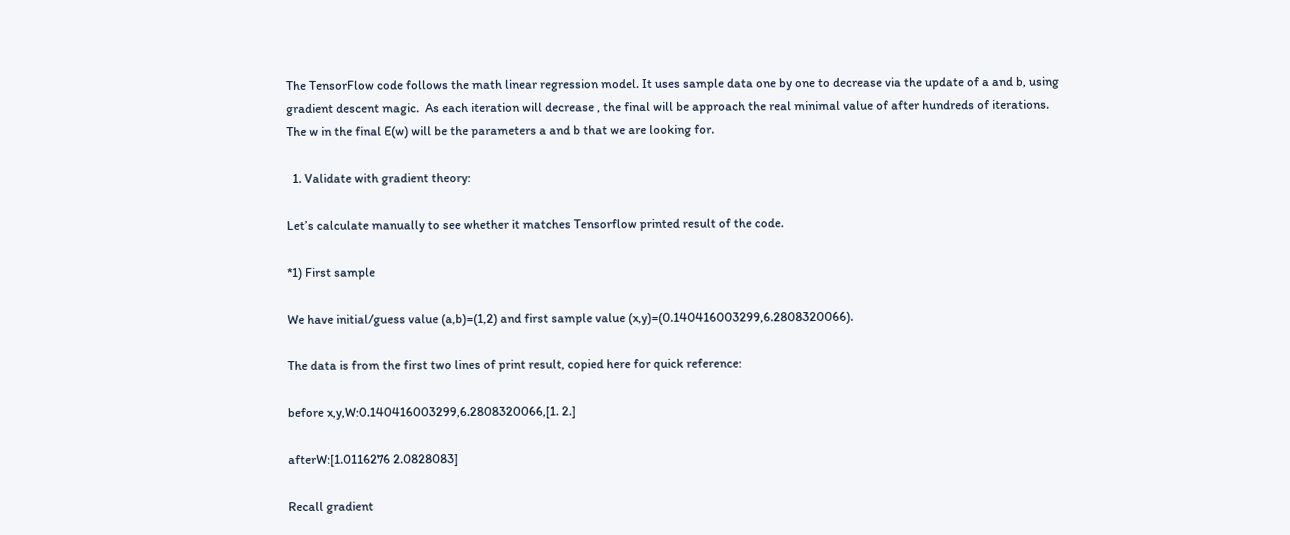The TensorFlow code follows the math linear regression model. It uses sample data one by one to decrease via the update of a and b, using gradient descent magic.  As each iteration will decrease , the final will be approach the real minimal value of after hundreds of iterations.  The w in the final E(w) will be the parameters a and b that we are looking for.

  1. Validate with gradient theory:

Let’s calculate manually to see whether it matches Tensorflow printed result of the code.

*1) First sample

We have initial/guess value (a,b)=(1,2) and first sample value (x,y)=(0.140416003299,6.2808320066).

The data is from the first two lines of print result, copied here for quick reference:

before x,y,W:0.140416003299,6.2808320066,[1. 2.]

afterW:[1.0116276 2.0828083]

Recall gradient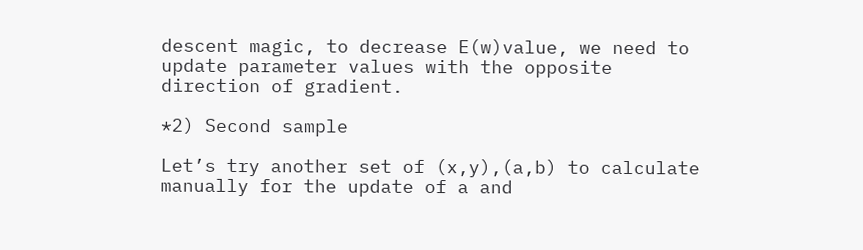descent magic, to decrease E(w)value, we need to update parameter values with the opposite direction of gradient.

*2) Second sample

Let’s try another set of (x,y),(a,b) to calculate manually for the update of a and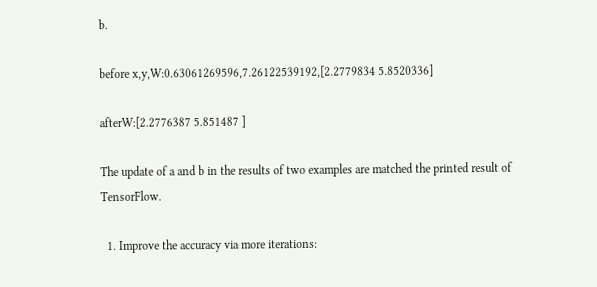b.

before x,y,W:0.63061269596,7.26122539192,[2.2779834 5.8520336]

afterW:[2.2776387 5.851487 ]

The update of a and b in the results of two examples are matched the printed result of TensorFlow.

  1. Improve the accuracy via more iterations: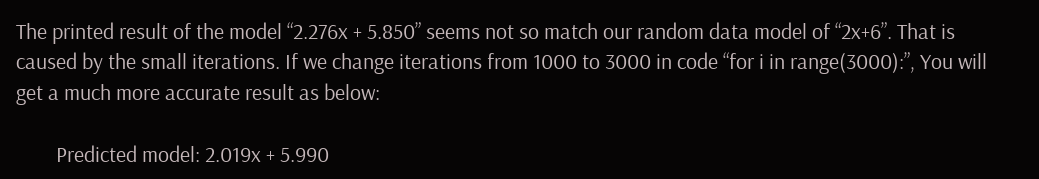The printed result of the model “2.276x + 5.850” seems not so match our random data model of “2x+6”. That is caused by the small iterations. If we change iterations from 1000 to 3000 in code “for i in range(3000):”, You will get a much more accurate result as below:

        Predicted model: 2.019x + 5.990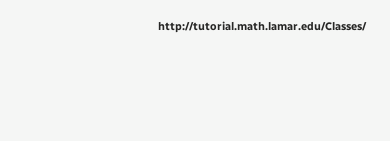http://tutorial.math.lamar.edu/Classes/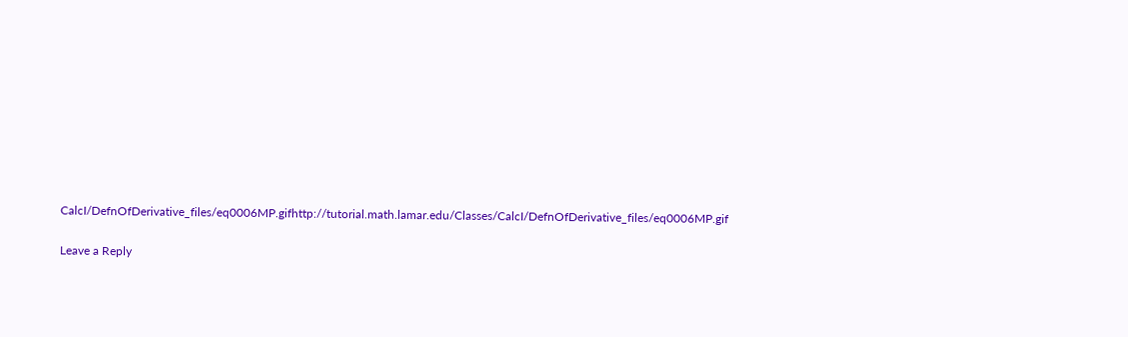CalcI/DefnOfDerivative_files/eq0006MP.gifhttp://tutorial.math.lamar.edu/Classes/CalcI/DefnOfDerivative_files/eq0006MP.gif

Leave a Reply